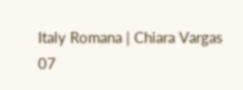Italy Romana | Chiara Vargas
07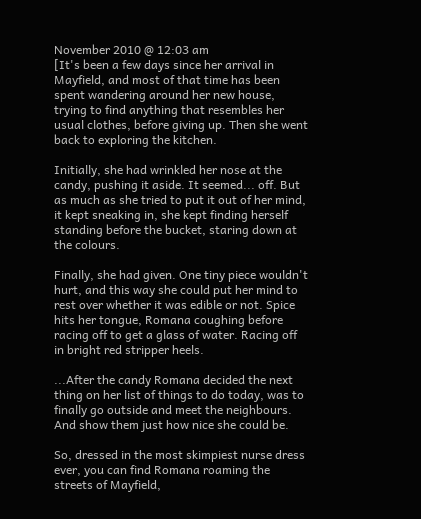November 2010 @ 12:03 am
[It's been a few days since her arrival in Mayfield, and most of that time has been spent wandering around her new house, trying to find anything that resembles her usual clothes, before giving up. Then she went back to exploring the kitchen.

Initially, she had wrinkled her nose at the candy, pushing it aside. It seemed... off. But as much as she tried to put it out of her mind, it kept sneaking in, she kept finding herself standing before the bucket, staring down at the colours.

Finally, she had given. One tiny piece wouldn't hurt, and this way she could put her mind to rest over whether it was edible or not. Spice hits her tongue, Romana coughing before racing off to get a glass of water. Racing off in bright red stripper heels.

...After the candy Romana decided the next thing on her list of things to do today, was to finally go outside and meet the neighbours. And show them just how nice she could be.

So, dressed in the most skimpiest nurse dress ever, you can find Romana roaming the streets of Mayfield,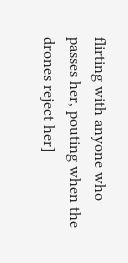flirting with anyone who passes her, pouting when the drones reject her]